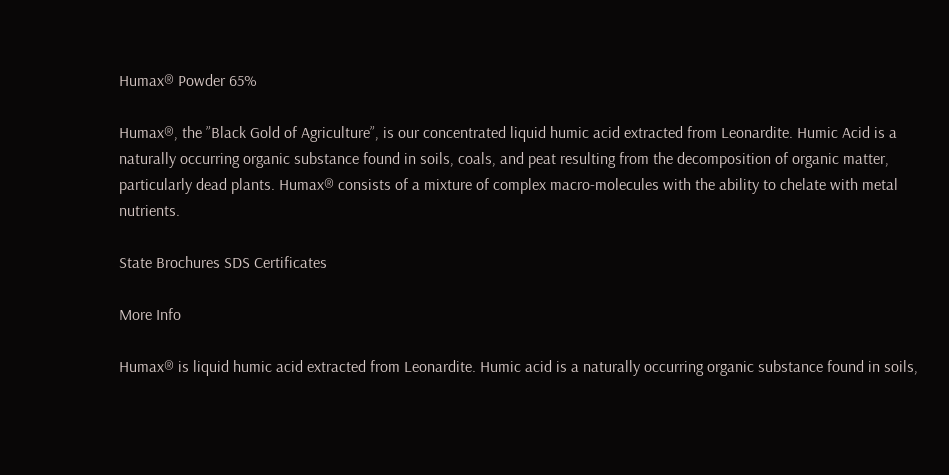Humax® Powder 65%

Humax®, the ”Black Gold of Agriculture”, is our concentrated liquid humic acid extracted from Leonardite. Humic Acid is a naturally occurring organic substance found in soils, coals, and peat resulting from the decomposition of organic matter, particularly dead plants. Humax® consists of a mixture of complex macro-molecules with the ability to chelate with metal nutrients.

State Brochures SDS Certificates

More Info

Humax® is liquid humic acid extracted from Leonardite. Humic acid is a naturally occurring organic substance found in soils,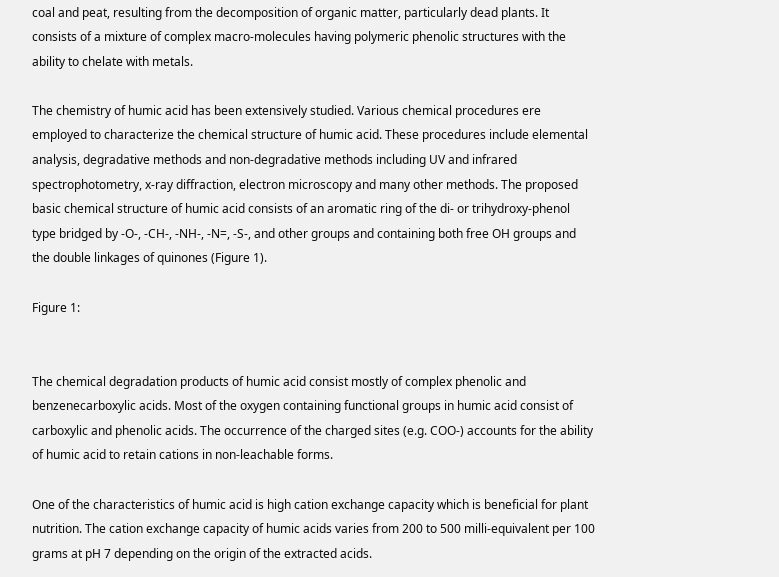coal and peat, resulting from the decomposition of organic matter, particularly dead plants. It consists of a mixture of complex macro-molecules having polymeric phenolic structures with the ability to chelate with metals.

The chemistry of humic acid has been extensively studied. Various chemical procedures ere employed to characterize the chemical structure of humic acid. These procedures include elemental analysis, degradative methods and non-degradative methods including UV and infrared spectrophotometry, x-ray diffraction, electron microscopy and many other methods. The proposed basic chemical structure of humic acid consists of an aromatic ring of the di- or trihydroxy-phenol type bridged by -O-, -CH-, -NH-, -N=, -S-, and other groups and containing both free OH groups and the double linkages of quinones (Figure 1).

Figure 1:


The chemical degradation products of humic acid consist mostly of complex phenolic and benzenecarboxylic acids. Most of the oxygen containing functional groups in humic acid consist of carboxylic and phenolic acids. The occurrence of the charged sites (e.g. COO-) accounts for the ability of humic acid to retain cations in non-leachable forms.

One of the characteristics of humic acid is high cation exchange capacity which is beneficial for plant nutrition. The cation exchange capacity of humic acids varies from 200 to 500 milli-equivalent per 100 grams at pH 7 depending on the origin of the extracted acids.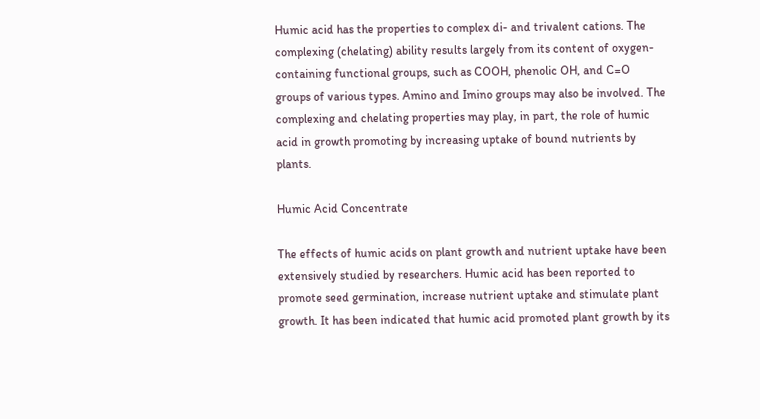Humic acid has the properties to complex di- and trivalent cations. The complexing (chelating) ability results largely from its content of oxygen-containing functional groups, such as COOH, phenolic OH, and C=O groups of various types. Amino and Imino groups may also be involved. The complexing and chelating properties may play, in part, the role of humic acid in growth promoting by increasing uptake of bound nutrients by plants.

Humic Acid Concentrate

The effects of humic acids on plant growth and nutrient uptake have been extensively studied by researchers. Humic acid has been reported to promote seed germination, increase nutrient uptake and stimulate plant growth. It has been indicated that humic acid promoted plant growth by its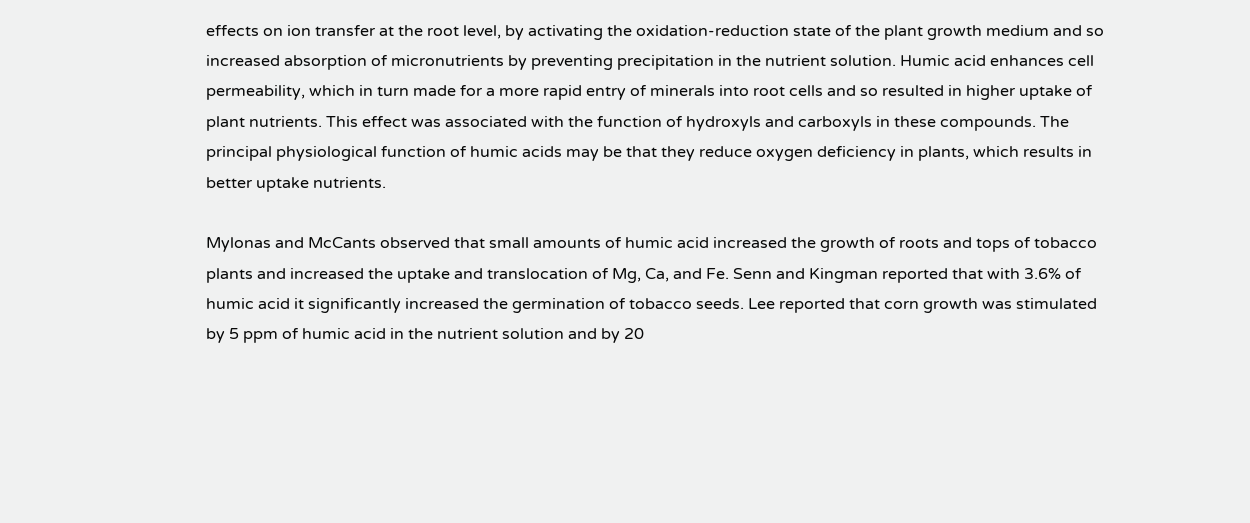effects on ion transfer at the root level, by activating the oxidation-reduction state of the plant growth medium and so increased absorption of micronutrients by preventing precipitation in the nutrient solution. Humic acid enhances cell permeability, which in turn made for a more rapid entry of minerals into root cells and so resulted in higher uptake of plant nutrients. This effect was associated with the function of hydroxyls and carboxyls in these compounds. The principal physiological function of humic acids may be that they reduce oxygen deficiency in plants, which results in better uptake nutrients.

Mylonas and McCants observed that small amounts of humic acid increased the growth of roots and tops of tobacco plants and increased the uptake and translocation of Mg, Ca, and Fe. Senn and Kingman reported that with 3.6% of humic acid it significantly increased the germination of tobacco seeds. Lee reported that corn growth was stimulated by 5 ppm of humic acid in the nutrient solution and by 20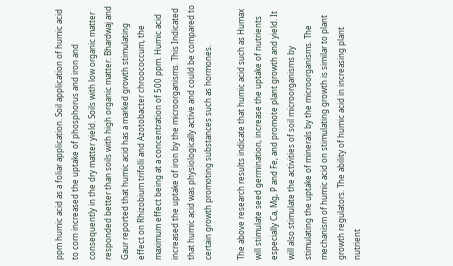ppm humic acid as a foliar application. Soil application of humic acid to corn increased the uptake of phosphorus and iron and consequently in the dry matter yield. Soils with low organic matter responded better than soils with high organic matter. Bhardwaj and Gaur reported that humic acid has a marked growth stimulating effect on Rhizobium trifolli and Azotobacter chroococcum, the maximum effect being at a concentration of 500 ppm. Humic acid increased the uptake of iron by the microorganisms. This Indicated that humic acid was physiologically active and could be compared to certain growth promoting substances such as hormones.

The above research results indicate that humic acid such as Humax will stimulate seed germination, increase the uptake of nutrients especially Ca, Mg, P and Fe, and promote plant growth and yield. It will also stimulate the activities of soil microorganisms by stimulating the uptake of minerals by the microorganisms. The mechanism of humic acid on stimulating growth is similar to plant growth regulators. The ability of humic acid in increasing plant nutrient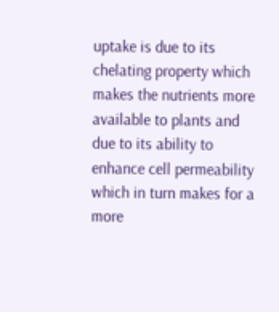uptake is due to its chelating property which makes the nutrients more available to plants and due to its ability to enhance cell permeability which in turn makes for a more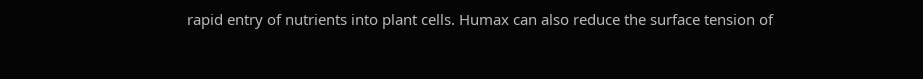rapid entry of nutrients into plant cells. Humax can also reduce the surface tension of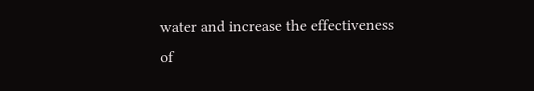water and increase the effectiveness of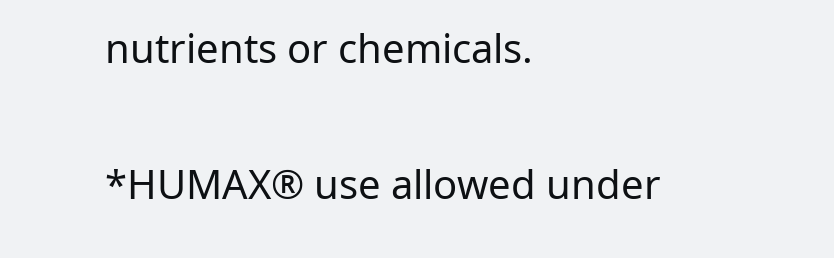nutrients or chemicals.

*HUMAX® use allowed under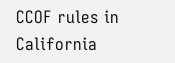CCOF rules in California